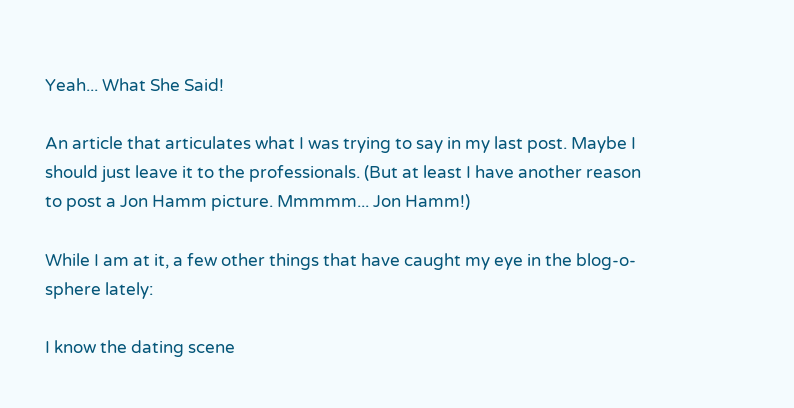Yeah... What She Said!

An article that articulates what I was trying to say in my last post. Maybe I should just leave it to the professionals. (But at least I have another reason to post a Jon Hamm picture. Mmmmm... Jon Hamm!)

While I am at it, a few other things that have caught my eye in the blog-o-sphere lately:

I know the dating scene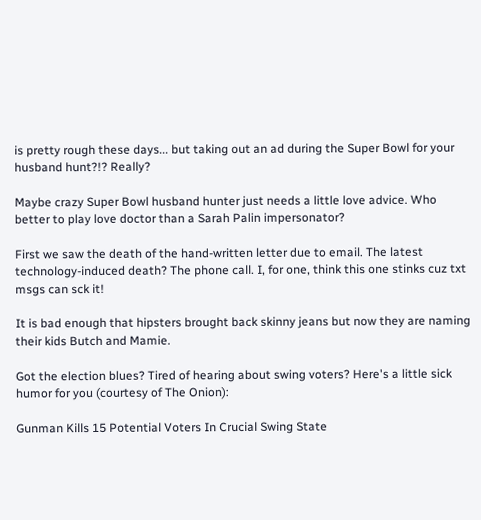is pretty rough these days... but taking out an ad during the Super Bowl for your husband hunt?!? Really?

Maybe crazy Super Bowl husband hunter just needs a little love advice. Who better to play love doctor than a Sarah Palin impersonator?

First we saw the death of the hand-written letter due to email. The latest technology-induced death? The phone call. I, for one, think this one stinks cuz txt msgs can sck it!

It is bad enough that hipsters brought back skinny jeans but now they are naming their kids Butch and Mamie.

Got the election blues? Tired of hearing about swing voters? Here's a little sick humor for you (courtesy of The Onion):

Gunman Kills 15 Potential Voters In Crucial Swing State